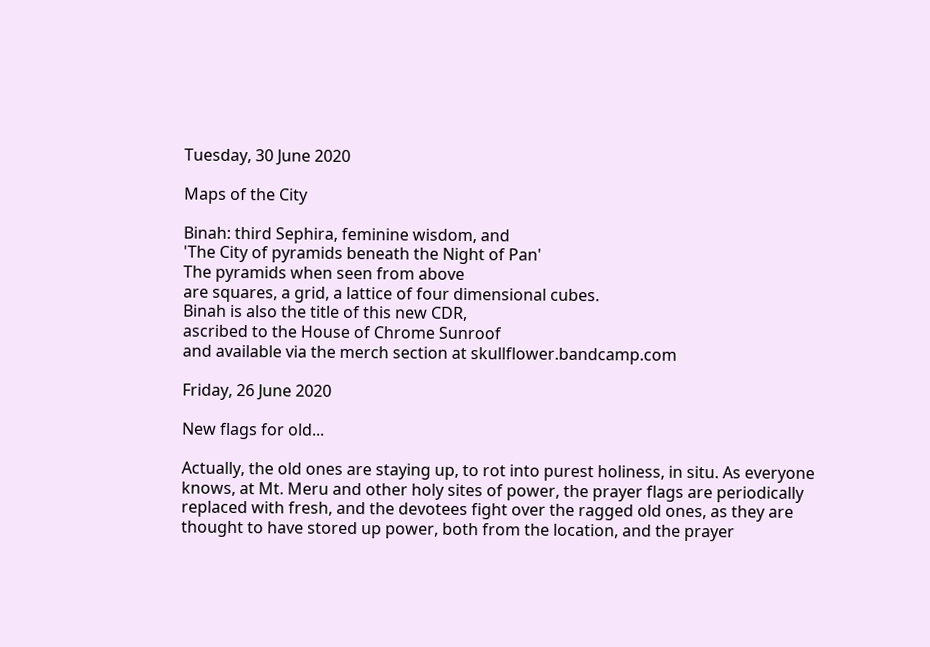Tuesday, 30 June 2020

Maps of the City

Binah: third Sephira, feminine wisdom, and
'The City of pyramids beneath the Night of Pan'
The pyramids when seen from above
are squares, a grid, a lattice of four dimensional cubes.
Binah is also the title of this new CDR,
ascribed to the House of Chrome Sunroof
and available via the merch section at skullflower.bandcamp.com

Friday, 26 June 2020

New flags for old...

Actually, the old ones are staying up, to rot into purest holiness, in situ. As everyone knows, at Mt. Meru and other holy sites of power, the prayer flags are periodically replaced with fresh, and the devotees fight over the ragged old ones, as they are thought to have stored up power, both from the location, and the prayer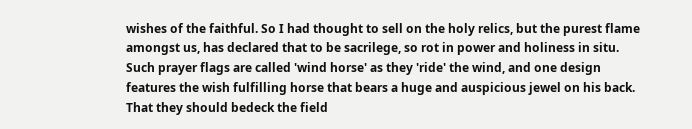wishes of the faithful. So I had thought to sell on the holy relics, but the purest flame amongst us, has declared that to be sacrilege, so rot in power and holiness in situ. Such prayer flags are called 'wind horse' as they 'ride' the wind, and one design features the wish fulfilling horse that bears a huge and auspicious jewel on his back. That they should bedeck the field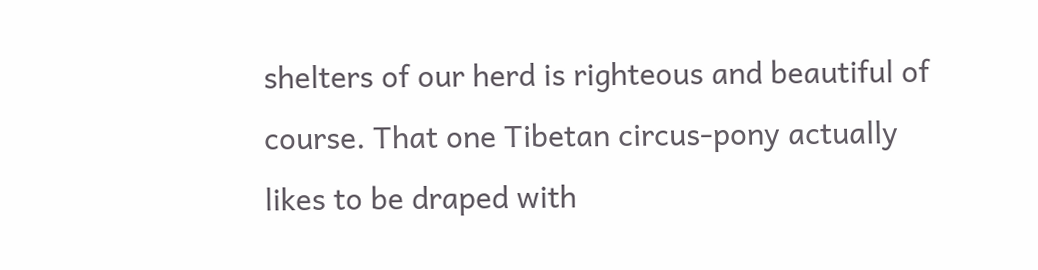shelters of our herd is righteous and beautiful of course. That one Tibetan circus-pony actually likes to be draped with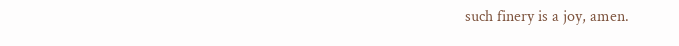such finery is a joy, amen.